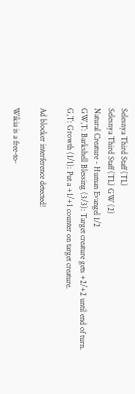Selesnya Third Staff (TL)
Selesnya Third Staff (TL) GW (2)
Natural Creature - Human Evangel 1/2
GW,T: Barkshell Blessing (3/3): Target creature gets +2/+2 until end of turn.
G,T: Growth (1/1): Put a +1/+1 counter on target creature.

Ad blocker interference detected!

Wikia is a free-to-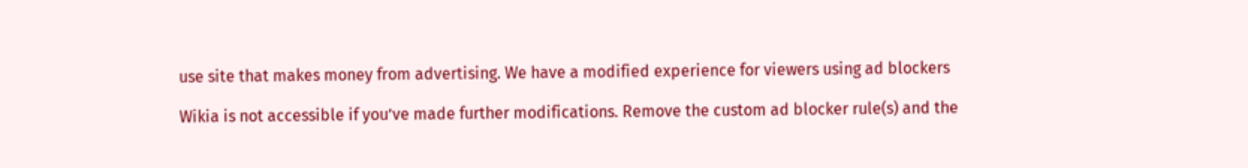use site that makes money from advertising. We have a modified experience for viewers using ad blockers

Wikia is not accessible if you’ve made further modifications. Remove the custom ad blocker rule(s) and the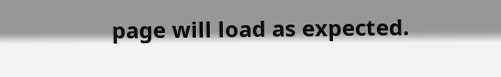page will load as expected.